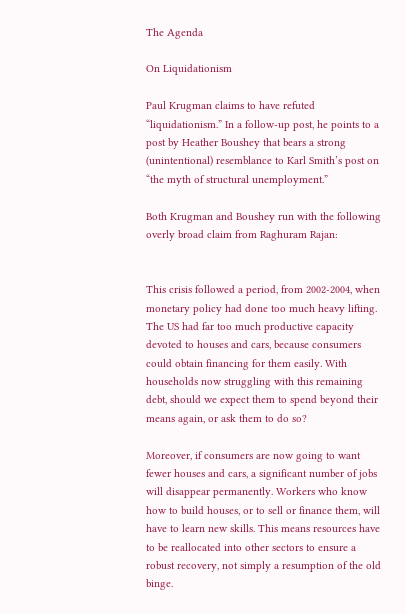The Agenda

On Liquidationism

Paul Krugman claims to have refuted “liquidationism.” In a follow-up post, he points to a post by Heather Boushey that bears a strong (unintentional) resemblance to Karl Smith’s post on “the myth of structural unemployment.”

Both Krugman and Boushey run with the following overly broad claim from Raghuram Rajan:


This crisis followed a period, from 2002-2004, when monetary policy had done too much heavy lifting. The US had far too much productive capacity devoted to houses and cars, because consumers could obtain financing for them easily. With households now struggling with this remaining debt, should we expect them to spend beyond their means again, or ask them to do so?

Moreover, if consumers are now going to want fewer houses and cars, a significant number of jobs will disappear permanently. Workers who know how to build houses, or to sell or finance them, will have to learn new skills. This means resources have to be reallocated into other sectors to ensure a robust recovery, not simply a resumption of the old binge.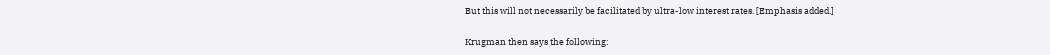But this will not necessarily be facilitated by ultra-low interest rates. [Emphasis added.]

Krugman then says the following: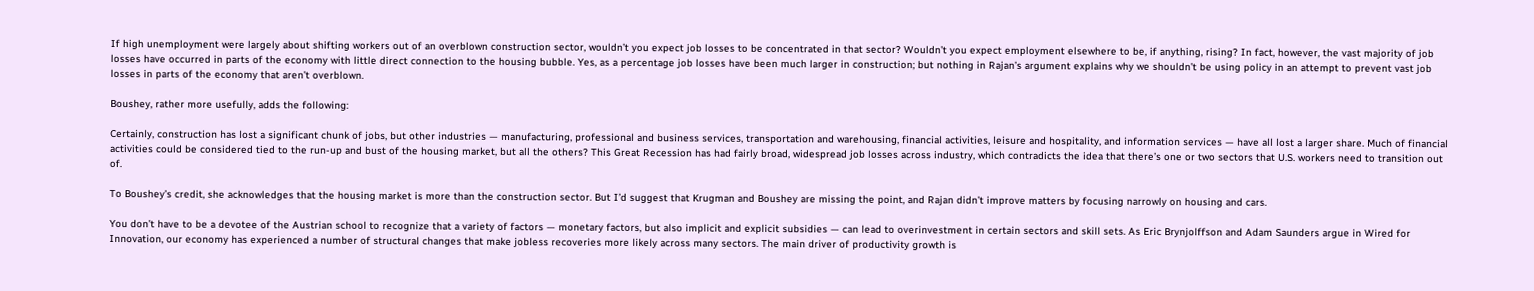If high unemployment were largely about shifting workers out of an overblown construction sector, wouldn’t you expect job losses to be concentrated in that sector? Wouldn’t you expect employment elsewhere to be, if anything, rising? In fact, however, the vast majority of job losses have occurred in parts of the economy with little direct connection to the housing bubble. Yes, as a percentage job losses have been much larger in construction; but nothing in Rajan’s argument explains why we shouldn’t be using policy in an attempt to prevent vast job losses in parts of the economy that aren’t overblown.

Boushey, rather more usefully, adds the following:

Certainly, construction has lost a significant chunk of jobs, but other industries — manufacturing, professional and business services, transportation and warehousing, financial activities, leisure and hospitality, and information services — have all lost a larger share. Much of financial activities could be considered tied to the run-up and bust of the housing market, but all the others? This Great Recession has had fairly broad, widespread job losses across industry, which contradicts the idea that there’s one or two sectors that U.S. workers need to transition out of.

To Boushey’s credit, she acknowledges that the housing market is more than the construction sector. But I’d suggest that Krugman and Boushey are missing the point, and Rajan didn’t improve matters by focusing narrowly on housing and cars.

You don’t have to be a devotee of the Austrian school to recognize that a variety of factors — monetary factors, but also implicit and explicit subsidies — can lead to overinvestment in certain sectors and skill sets. As Eric Brynjolffson and Adam Saunders argue in Wired for Innovation, our economy has experienced a number of structural changes that make jobless recoveries more likely across many sectors. The main driver of productivity growth is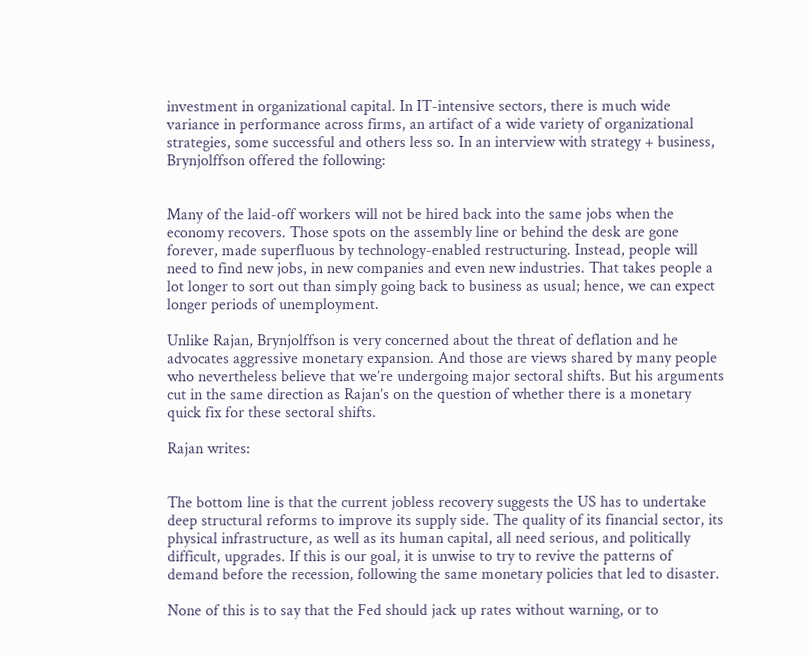investment in organizational capital. In IT-intensive sectors, there is much wide variance in performance across firms, an artifact of a wide variety of organizational strategies, some successful and others less so. In an interview with strategy + business, Brynjolffson offered the following:


Many of the laid-off workers will not be hired back into the same jobs when the economy recovers. Those spots on the assembly line or behind the desk are gone forever, made superfluous by technology-enabled restructuring. Instead, people will need to find new jobs, in new companies and even new industries. That takes people a lot longer to sort out than simply going back to business as usual; hence, we can expect longer periods of unemployment.

Unlike Rajan, Brynjolffson is very concerned about the threat of deflation and he advocates aggressive monetary expansion. And those are views shared by many people who nevertheless believe that we’re undergoing major sectoral shifts. But his arguments cut in the same direction as Rajan’s on the question of whether there is a monetary quick fix for these sectoral shifts.

Rajan writes:


The bottom line is that the current jobless recovery suggests the US has to undertake deep structural reforms to improve its supply side. The quality of its financial sector, its physical infrastructure, as well as its human capital, all need serious, and politically difficult, upgrades. If this is our goal, it is unwise to try to revive the patterns of demand before the recession, following the same monetary policies that led to disaster.

None of this is to say that the Fed should jack up rates without warning, or to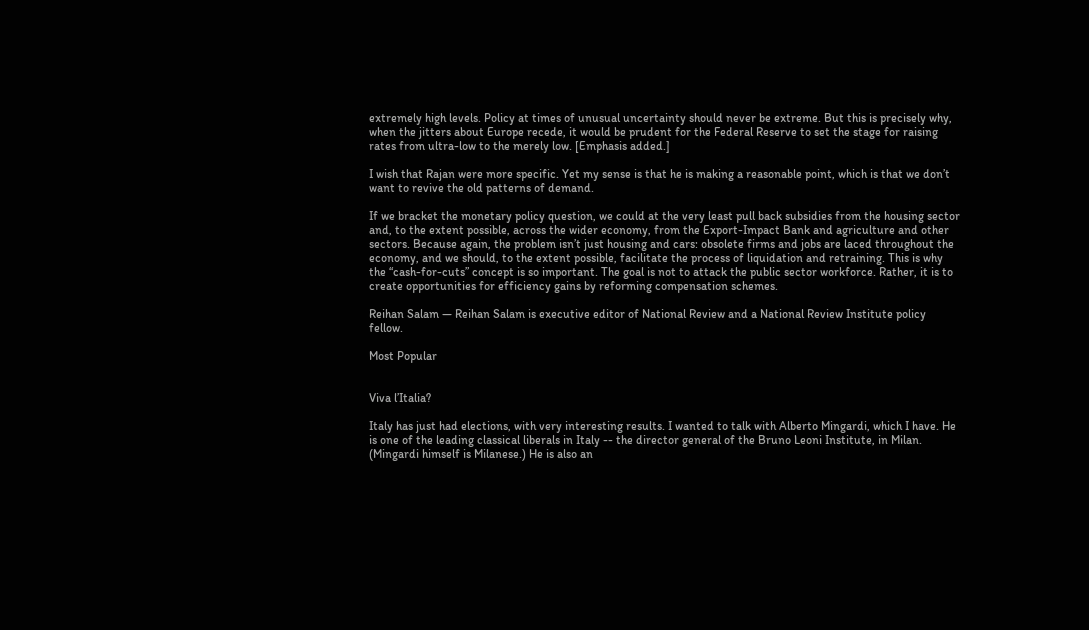extremely high levels. Policy at times of unusual uncertainty should never be extreme. But this is precisely why, when the jitters about Europe recede, it would be prudent for the Federal Reserve to set the stage for raising rates from ultra-low to the merely low. [Emphasis added.]

I wish that Rajan were more specific. Yet my sense is that he is making a reasonable point, which is that we don’t want to revive the old patterns of demand.

If we bracket the monetary policy question, we could at the very least pull back subsidies from the housing sector and, to the extent possible, across the wider economy, from the Export-Impact Bank and agriculture and other sectors. Because again, the problem isn’t just housing and cars: obsolete firms and jobs are laced throughout the economy, and we should, to the extent possible, facilitate the process of liquidation and retraining. This is why the “cash-for-cuts” concept is so important. The goal is not to attack the public sector workforce. Rather, it is to create opportunities for efficiency gains by reforming compensation schemes.

Reihan Salam — Reihan Salam is executive editor of National Review and a National Review Institute policy fellow.

Most Popular


Viva l’Italia?

Italy has just had elections, with very interesting results. I wanted to talk with Alberto Mingardi, which I have. He is one of the leading classical liberals in Italy -- the director general of the Bruno Leoni Institute, in Milan. (Mingardi himself is Milanese.) He is also an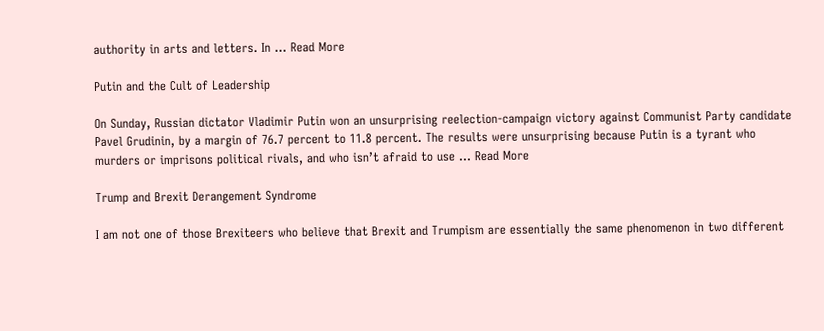authority in arts and letters. In ... Read More

Putin and the Cult of Leadership

On Sunday, Russian dictator Vladimir Putin won an unsurprising reelection-campaign victory against Communist Party candidate Pavel Grudinin, by a margin of 76.7 percent to 11.8 percent. The results were unsurprising because Putin is a tyrant who murders or imprisons political rivals, and who isn’t afraid to use ... Read More

Trump and Brexit Derangement Syndrome

I am not one of those Brexiteers who believe that Brexit and Trumpism are essentially the same phenomenon in two different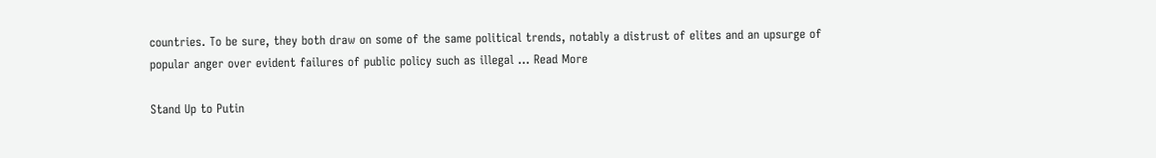countries. To be sure, they both draw on some of the same political trends, notably a distrust of elites and an upsurge of popular anger over evident failures of public policy such as illegal ... Read More

Stand Up to Putin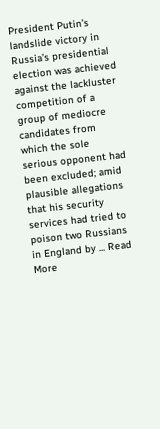President Putin’s landslide victory in Russia’s presidential election was achieved against the lackluster competition of a group of mediocre candidates from which the sole serious opponent had been excluded; amid plausible allegations that his security services had tried to poison two Russians in England by ... Read More